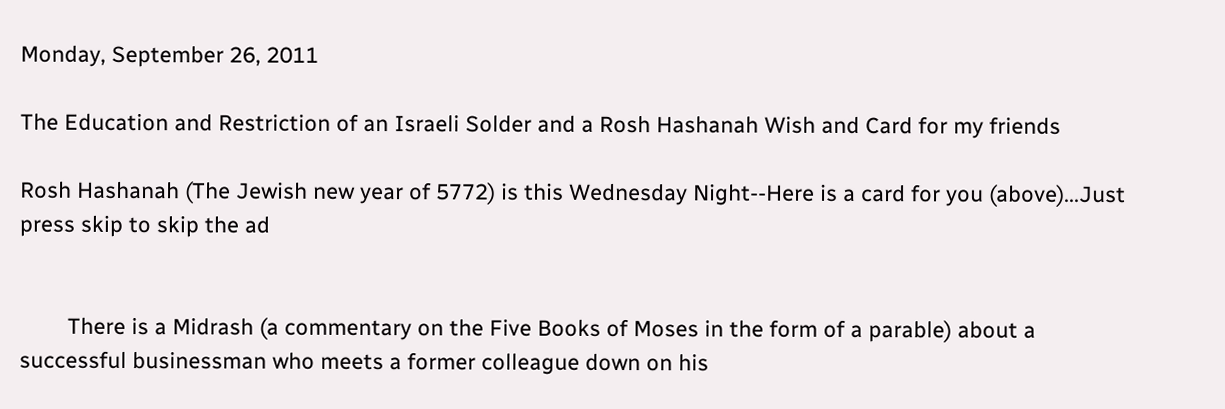Monday, September 26, 2011

The Education and Restriction of an Israeli Solder and a Rosh Hashanah Wish and Card for my friends

Rosh Hashanah (The Jewish new year of 5772) is this Wednesday Night--Here is a card for you (above)...Just press skip to skip the ad


        There is a Midrash (a commentary on the Five Books of Moses in the form of a parable) about a successful businessman who meets a former colleague down on his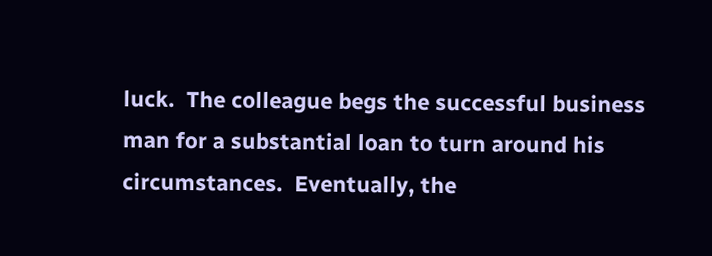luck.  The colleague begs the successful business man for a substantial loan to turn around his circumstances.  Eventually, the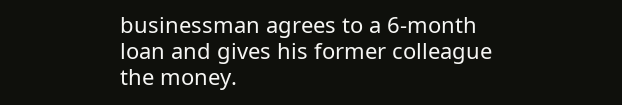businessman agrees to a 6-month loan and gives his former colleague the money.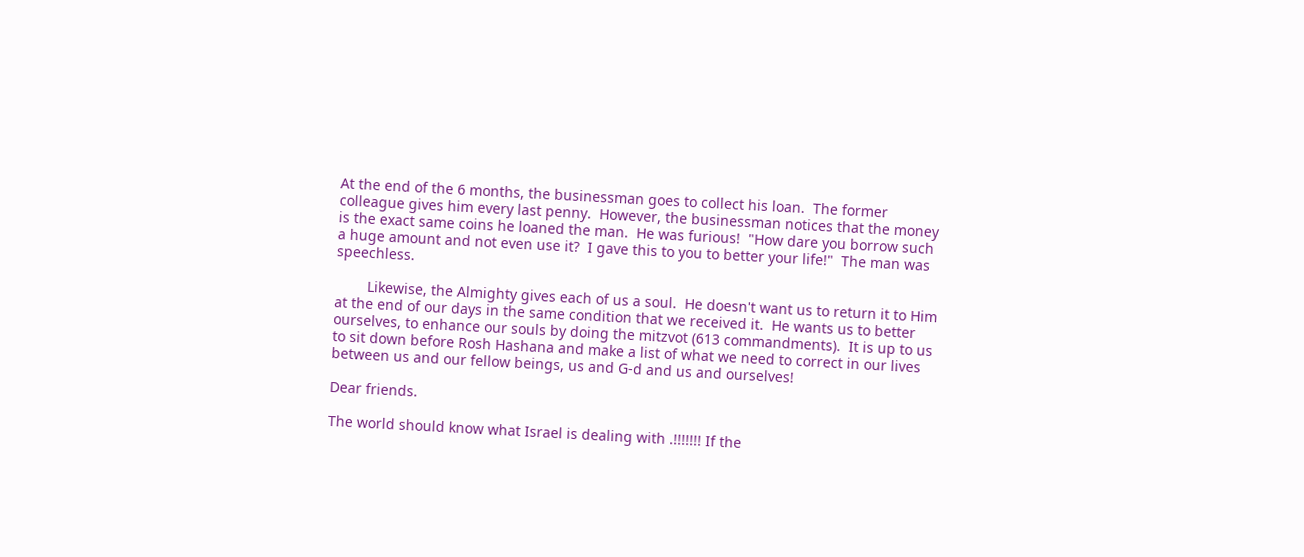At the end of the 6 months, the businessman goes to collect his loan.  The former colleague gives him every last penny.  However, the businessman notices that the money is the exact same coins he loaned the man.  He was furious!  "How dare you borrow such a huge amount and not even use it?  I gave this to you to better your life!"  The man was speechless.

        Likewise, the Almighty gives each of us a soul.  He doesn't want us to return it to Him at the end of our days in the same condition that we received it.  He wants us to better ourselves, to enhance our souls by doing the mitzvot (613 commandments).  It is up to us to sit down before Rosh Hashana and make a list of what we need to correct in our lives between us and our fellow beings, us and G-d and us and ourselves!

Dear friends.

The world should know what Israel is dealing with .!!!!!!! If the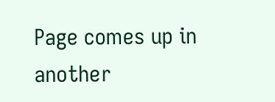Page comes up in another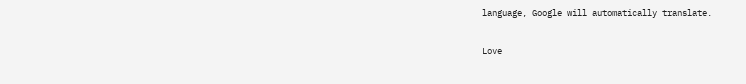language, Google will automatically translate.

Love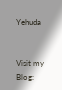Yehuda


Visit my Blog: